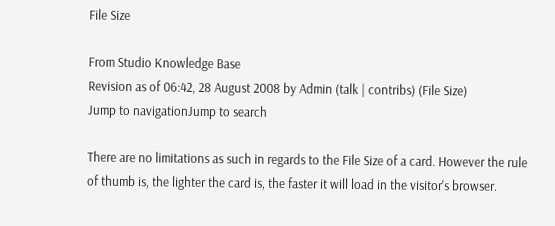File Size

From Studio Knowledge Base
Revision as of 06:42, 28 August 2008 by Admin (talk | contribs) (File Size)
Jump to navigationJump to search

There are no limitations as such in regards to the File Size of a card. However the rule of thumb is, the lighter the card is, the faster it will load in the visitor's browser.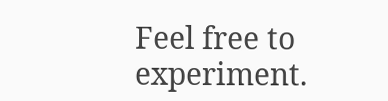Feel free to experiment.